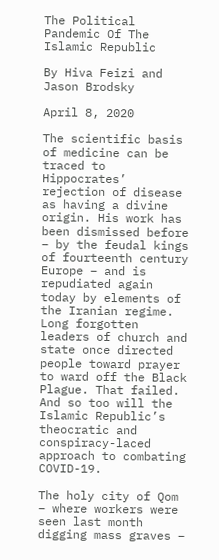The Political Pandemic Of The Islamic Republic

By Hiva Feizi and Jason Brodsky

April 8, 2020

The scientific basis of medicine can be traced to Hippocrates’ rejection of disease as having a divine origin. His work has been dismissed before – by the feudal kings of fourteenth century Europe – and is repudiated again today by elements of the Iranian regime. Long forgotten leaders of church and state once directed people toward prayer to ward off the Black Plague. That failed. And so too will the Islamic Republic’s theocratic and conspiracy-laced approach to combating COVID-19.

The holy city of Qom – where workers were seen last month digging mass graves –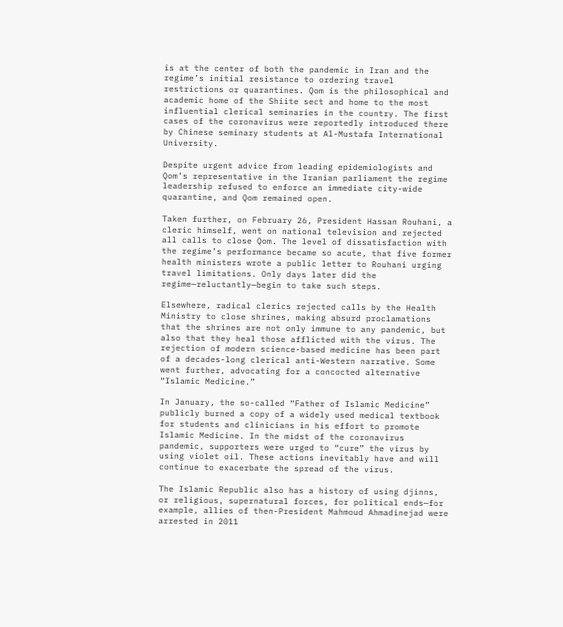is at the center of both the pandemic in Iran and the regime’s initial resistance to ordering travel restrictions or quarantines. Qom is the philosophical and academic home of the Shiite sect and home to the most influential clerical seminaries in the country. The first cases of the coronavirus were reportedly introduced there by Chinese seminary students at Al-Mustafa International University.

Despite urgent advice from leading epidemiologists and Qom’s representative in the Iranian parliament the regime leadership refused to enforce an immediate city-wide quarantine, and Qom remained open.

Taken further, on February 26, President Hassan Rouhani, a cleric himself, went on national television and rejected all calls to close Qom. The level of dissatisfaction with the regime’s performance became so acute, that five former health ministers wrote a public letter to Rouhani urging travel limitations. Only days later did the regime—reluctantly—begin to take such steps.

Elsewhere, radical clerics rejected calls by the Health Ministry to close shrines, making absurd proclamations that the shrines are not only immune to any pandemic, but also that they heal those afflicted with the virus. The rejection of modern science-based medicine has been part of a decades-long clerical anti-Western narrative. Some went further, advocating for a concocted alternative “Islamic Medicine.”

In January, the so-called “Father of Islamic Medicine” publicly burned a copy of a widely used medical textbook for students and clinicians in his effort to promote Islamic Medicine. In the midst of the coronavirus pandemic, supporters were urged to “cure” the virus by using violet oil. These actions inevitably have and will continue to exacerbate the spread of the virus.

The Islamic Republic also has a history of using djinns, or religious, supernatural forces, for political ends—for example, allies of then-President Mahmoud Ahmadinejad were arrested in 2011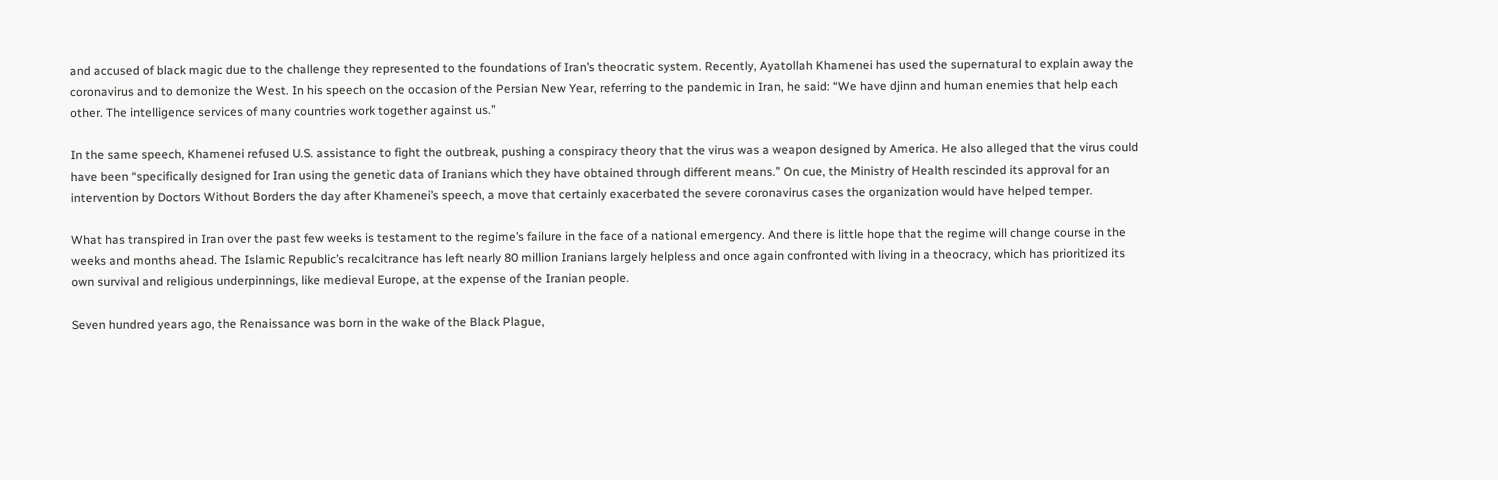and accused of black magic due to the challenge they represented to the foundations of Iran’s theocratic system. Recently, Ayatollah Khamenei has used the supernatural to explain away the coronavirus and to demonize the West. In his speech on the occasion of the Persian New Year, referring to the pandemic in Iran, he said: “We have djinn and human enemies that help each other. The intelligence services of many countries work together against us.”

In the same speech, Khamenei refused U.S. assistance to fight the outbreak, pushing a conspiracy theory that the virus was a weapon designed by America. He also alleged that the virus could have been “specifically designed for Iran using the genetic data of Iranians which they have obtained through different means.” On cue, the Ministry of Health rescinded its approval for an intervention by Doctors Without Borders the day after Khamenei’s speech, a move that certainly exacerbated the severe coronavirus cases the organization would have helped temper.

What has transpired in Iran over the past few weeks is testament to the regime’s failure in the face of a national emergency. And there is little hope that the regime will change course in the weeks and months ahead. The Islamic Republic’s recalcitrance has left nearly 80 million Iranians largely helpless and once again confronted with living in a theocracy, which has prioritized its own survival and religious underpinnings, like medieval Europe, at the expense of the Iranian people.

Seven hundred years ago, the Renaissance was born in the wake of the Black Plague,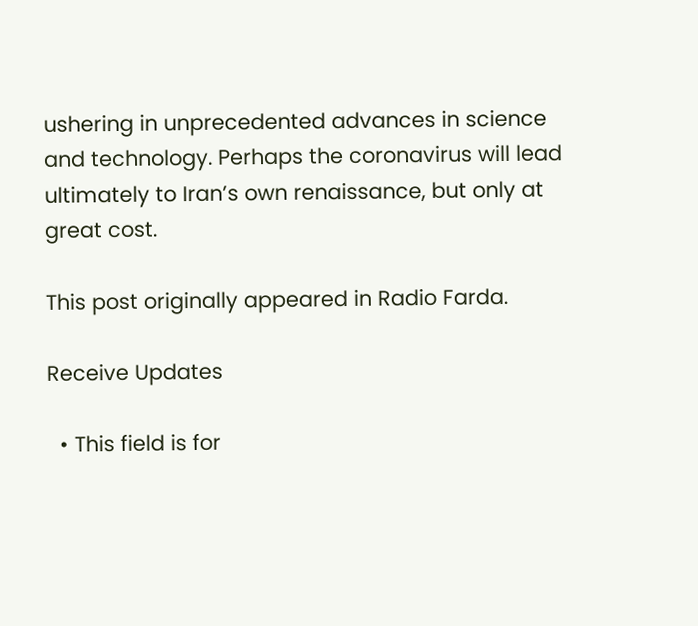ushering in unprecedented advances in science and technology. Perhaps the coronavirus will lead ultimately to Iran’s own renaissance, but only at great cost.

This post originally appeared in Radio Farda.

Receive Updates

  • This field is for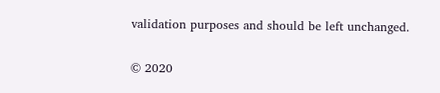validation purposes and should be left unchanged.

© 2020